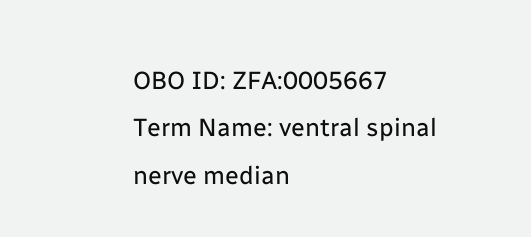OBO ID: ZFA:0005667
Term Name: ventral spinal nerve median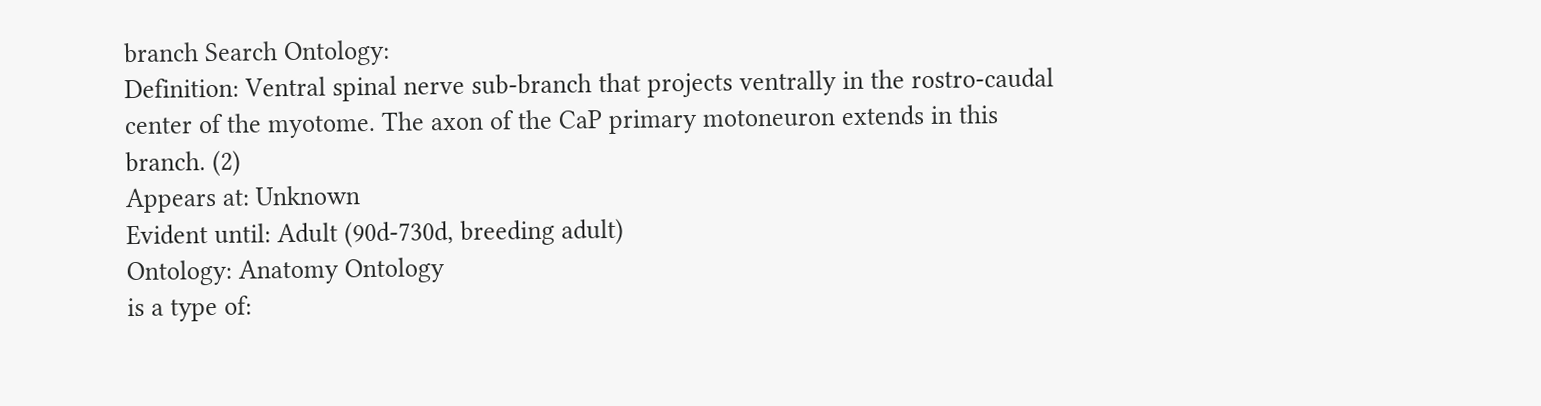branch Search Ontology:
Definition: Ventral spinal nerve sub-branch that projects ventrally in the rostro-caudal center of the myotome. The axon of the CaP primary motoneuron extends in this branch. (2)
Appears at: Unknown
Evident until: Adult (90d-730d, breeding adult)
Ontology: Anatomy Ontology
is a type of: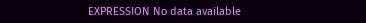EXPRESSION No data available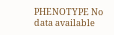PHENOTYPE No data available